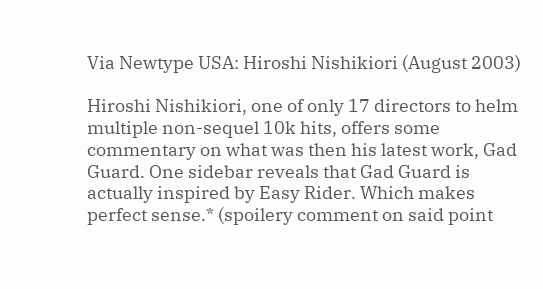Via Newtype USA: Hiroshi Nishikiori (August 2003)

Hiroshi Nishikiori, one of only 17 directors to helm multiple non-sequel 10k hits, offers some commentary on what was then his latest work, Gad Guard. One sidebar reveals that Gad Guard is actually inspired by Easy Rider. Which makes perfect sense.* (spoilery comment on said point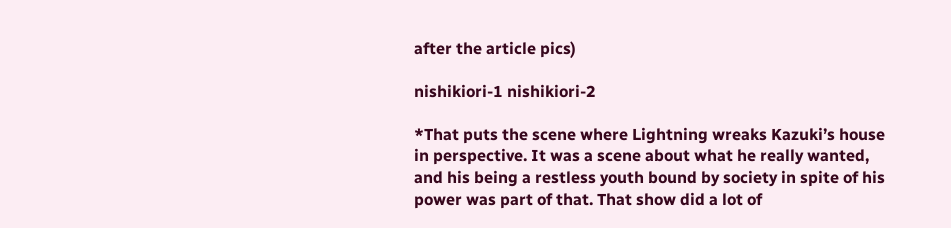after the article pics)

nishikiori-1 nishikiori-2

*That puts the scene where Lightning wreaks Kazuki’s house in perspective. It was a scene about what he really wanted, and his being a restless youth bound by society in spite of his power was part of that. That show did a lot of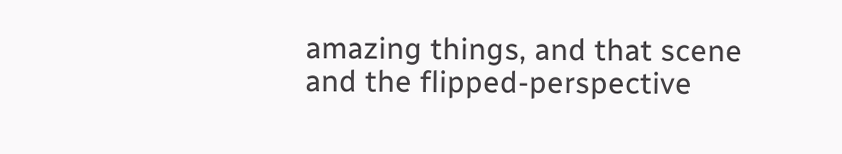amazing things, and that scene and the flipped-perspective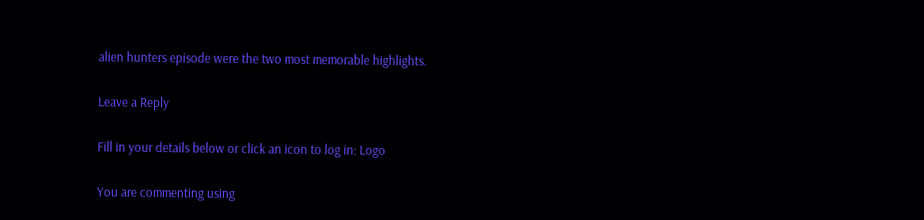alien hunters episode were the two most memorable highlights.

Leave a Reply

Fill in your details below or click an icon to log in: Logo

You are commenting using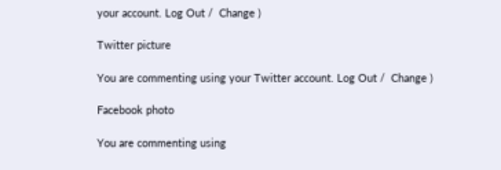your account. Log Out /  Change )

Twitter picture

You are commenting using your Twitter account. Log Out /  Change )

Facebook photo

You are commenting using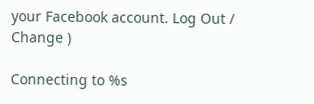your Facebook account. Log Out /  Change )

Connecting to %s